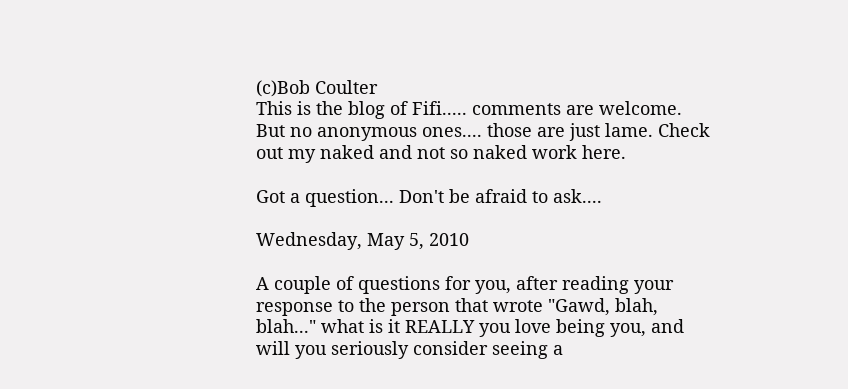(c)Bob Coulter
This is the blog of Fifi..... comments are welcome. But no anonymous ones.... those are just lame. Check out my naked and not so naked work here.

Got a question... Don't be afraid to ask....

Wednesday, May 5, 2010

A couple of questions for you, after reading your response to the person that wrote "Gawd, blah, blah..." what is it REALLY you love being you, and will you seriously consider seeing a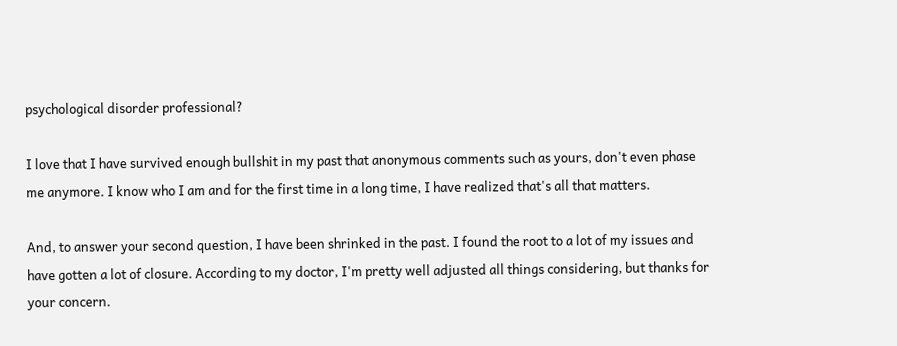psychological disorder professional?

I love that I have survived enough bullshit in my past that anonymous comments such as yours, don't even phase me anymore. I know who I am and for the first time in a long time, I have realized that's all that matters.

And, to answer your second question, I have been shrinked in the past. I found the root to a lot of my issues and have gotten a lot of closure. According to my doctor, I'm pretty well adjusted all things considering, but thanks for your concern.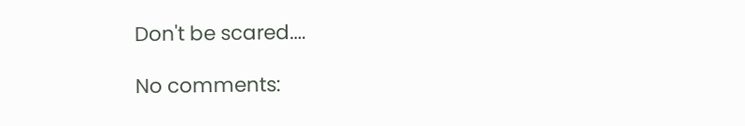Don't be scared....

No comments: